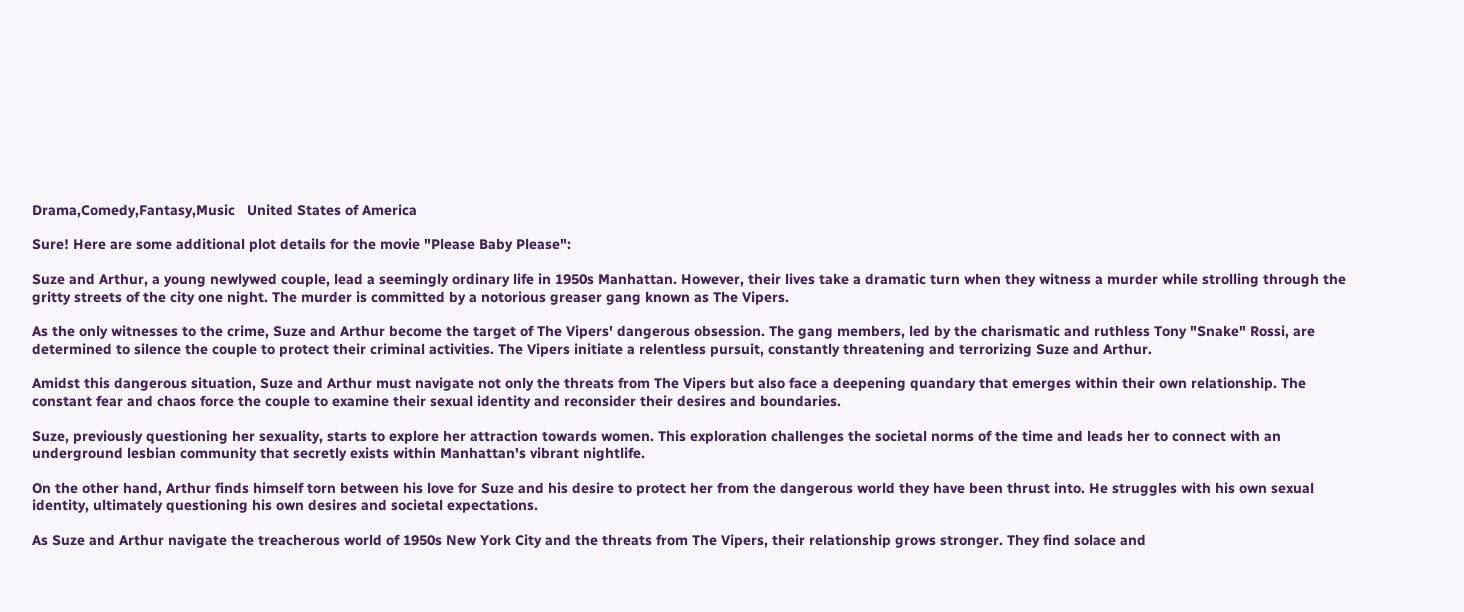Drama,Comedy,Fantasy,Music   United States of America

Sure! Here are some additional plot details for the movie "Please Baby Please":

Suze and Arthur, a young newlywed couple, lead a seemingly ordinary life in 1950s Manhattan. However, their lives take a dramatic turn when they witness a murder while strolling through the gritty streets of the city one night. The murder is committed by a notorious greaser gang known as The Vipers.

As the only witnesses to the crime, Suze and Arthur become the target of The Vipers' dangerous obsession. The gang members, led by the charismatic and ruthless Tony "Snake" Rossi, are determined to silence the couple to protect their criminal activities. The Vipers initiate a relentless pursuit, constantly threatening and terrorizing Suze and Arthur.

Amidst this dangerous situation, Suze and Arthur must navigate not only the threats from The Vipers but also face a deepening quandary that emerges within their own relationship. The constant fear and chaos force the couple to examine their sexual identity and reconsider their desires and boundaries.

Suze, previously questioning her sexuality, starts to explore her attraction towards women. This exploration challenges the societal norms of the time and leads her to connect with an underground lesbian community that secretly exists within Manhattan's vibrant nightlife.

On the other hand, Arthur finds himself torn between his love for Suze and his desire to protect her from the dangerous world they have been thrust into. He struggles with his own sexual identity, ultimately questioning his own desires and societal expectations.

As Suze and Arthur navigate the treacherous world of 1950s New York City and the threats from The Vipers, their relationship grows stronger. They find solace and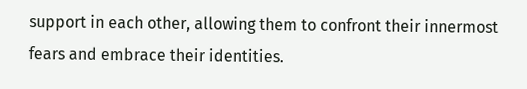support in each other, allowing them to confront their innermost fears and embrace their identities.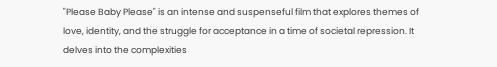"Please Baby Please" is an intense and suspenseful film that explores themes of love, identity, and the struggle for acceptance in a time of societal repression. It delves into the complexities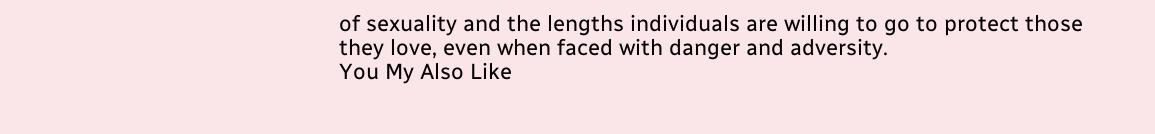of sexuality and the lengths individuals are willing to go to protect those they love, even when faced with danger and adversity.
You My Also Like